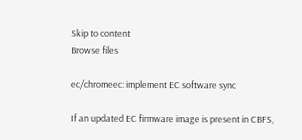Skip to content
Browse files

ec/chromeec: implement EC software sync

If an updated EC firmware image is present in CBFS,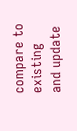compare to existing and update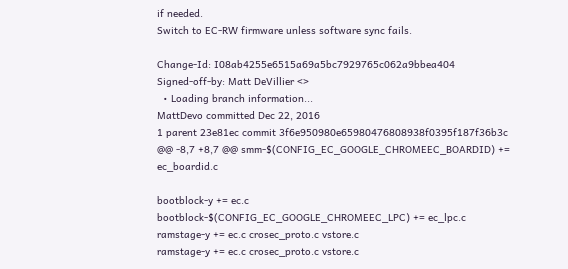if needed.
Switch to EC-RW firmware unless software sync fails.

Change-Id: I08ab4255e6515a69a5bc7929765c062a9bbea404
Signed-off-by: Matt DeVillier <>
  • Loading branch information...
MattDevo committed Dec 22, 2016
1 parent 23e81ec commit 3f6e950980e65980476808938f0395f187f36b3c
@@ -8,7 +8,7 @@ smm-$(CONFIG_EC_GOOGLE_CHROMEEC_BOARDID) += ec_boardid.c

bootblock-y += ec.c
bootblock-$(CONFIG_EC_GOOGLE_CHROMEEC_LPC) += ec_lpc.c
ramstage-y += ec.c crosec_proto.c vstore.c
ramstage-y += ec.c crosec_proto.c vstore.c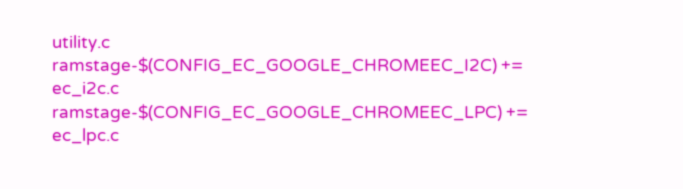utility.c
ramstage-$(CONFIG_EC_GOOGLE_CHROMEEC_I2C) += ec_i2c.c
ramstage-$(CONFIG_EC_GOOGLE_CHROMEEC_LPC) += ec_lpc.c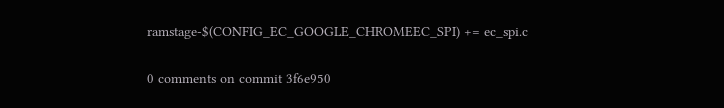ramstage-$(CONFIG_EC_GOOGLE_CHROMEEC_SPI) += ec_spi.c

0 comments on commit 3f6e950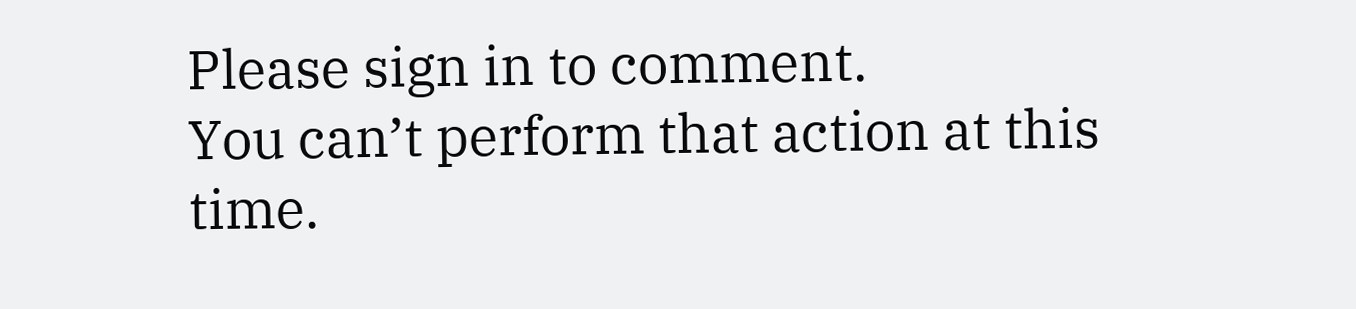Please sign in to comment.
You can’t perform that action at this time.